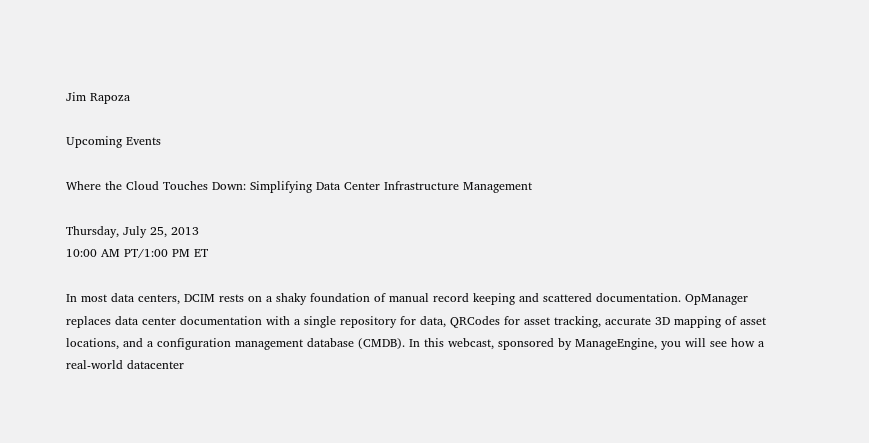Jim Rapoza

Upcoming Events

Where the Cloud Touches Down: Simplifying Data Center Infrastructure Management

Thursday, July 25, 2013
10:00 AM PT/1:00 PM ET

In most data centers, DCIM rests on a shaky foundation of manual record keeping and scattered documentation. OpManager replaces data center documentation with a single repository for data, QRCodes for asset tracking, accurate 3D mapping of asset locations, and a configuration management database (CMDB). In this webcast, sponsored by ManageEngine, you will see how a real-world datacenter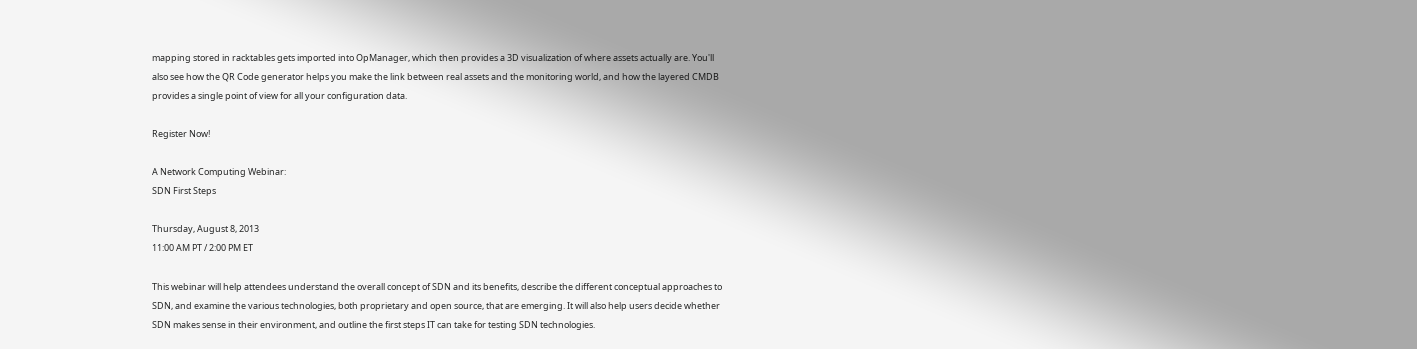mapping stored in racktables gets imported into OpManager, which then provides a 3D visualization of where assets actually are. You'll also see how the QR Code generator helps you make the link between real assets and the monitoring world, and how the layered CMDB provides a single point of view for all your configuration data.

Register Now!

A Network Computing Webinar:
SDN First Steps

Thursday, August 8, 2013
11:00 AM PT / 2:00 PM ET

This webinar will help attendees understand the overall concept of SDN and its benefits, describe the different conceptual approaches to SDN, and examine the various technologies, both proprietary and open source, that are emerging. It will also help users decide whether SDN makes sense in their environment, and outline the first steps IT can take for testing SDN technologies.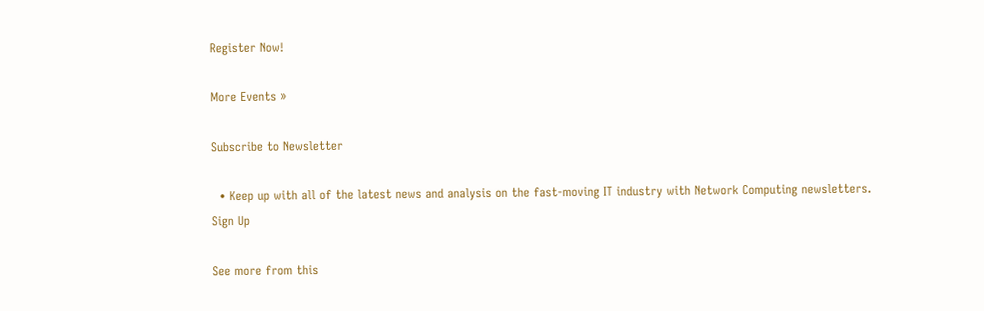Register Now!

More Events »

Subscribe to Newsletter

  • Keep up with all of the latest news and analysis on the fast-moving IT industry with Network Computing newsletters.
Sign Up

See more from this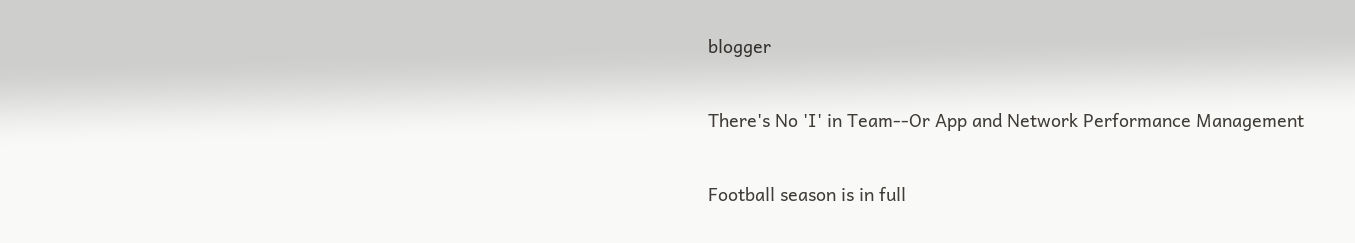blogger

There's No 'I' in Team--Or App and Network Performance Management

Football season is in full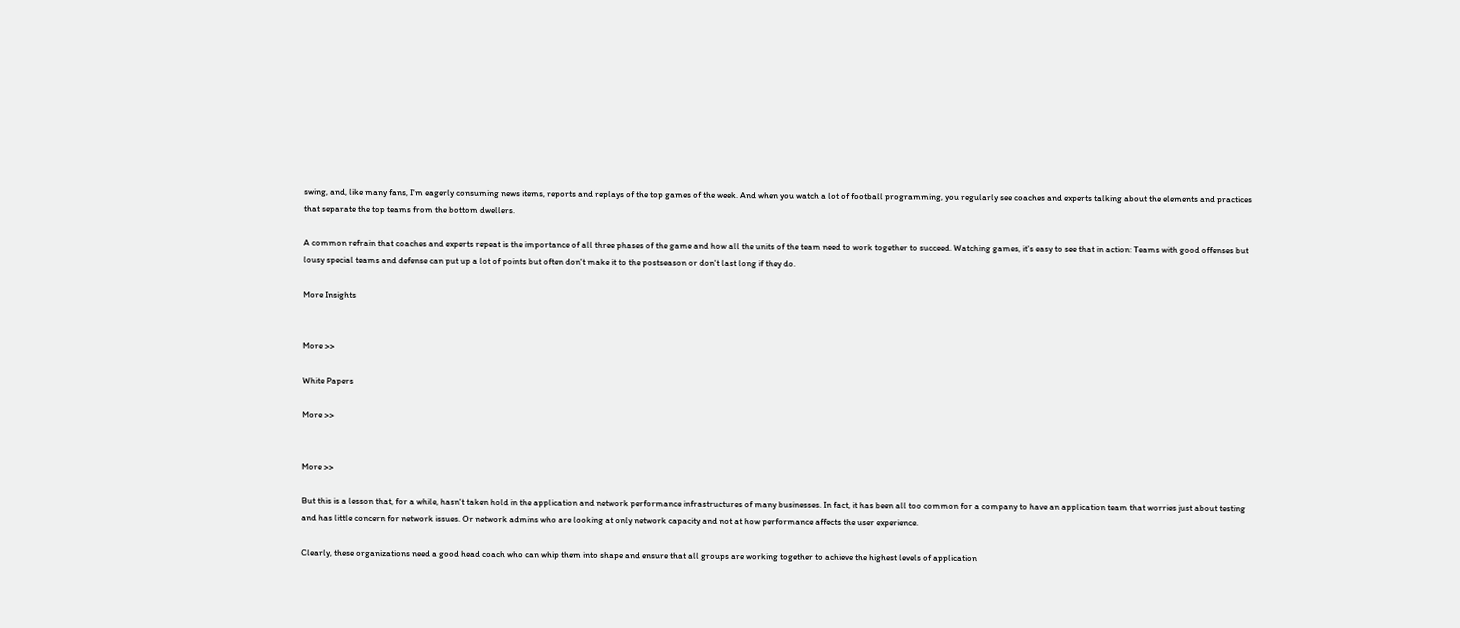swing, and, like many fans, I'm eagerly consuming news items, reports and replays of the top games of the week. And when you watch a lot of football programming, you regularly see coaches and experts talking about the elements and practices that separate the top teams from the bottom dwellers.

A common refrain that coaches and experts repeat is the importance of all three phases of the game and how all the units of the team need to work together to succeed. Watching games, it's easy to see that in action: Teams with good offenses but lousy special teams and defense can put up a lot of points but often don't make it to the postseason or don't last long if they do.

More Insights


More >>

White Papers

More >>


More >>

But this is a lesson that, for a while, hasn't taken hold in the application and network performance infrastructures of many businesses. In fact, it has been all too common for a company to have an application team that worries just about testing and has little concern for network issues. Or network admins who are looking at only network capacity and not at how performance affects the user experience.

Clearly, these organizations need a good head coach who can whip them into shape and ensure that all groups are working together to achieve the highest levels of application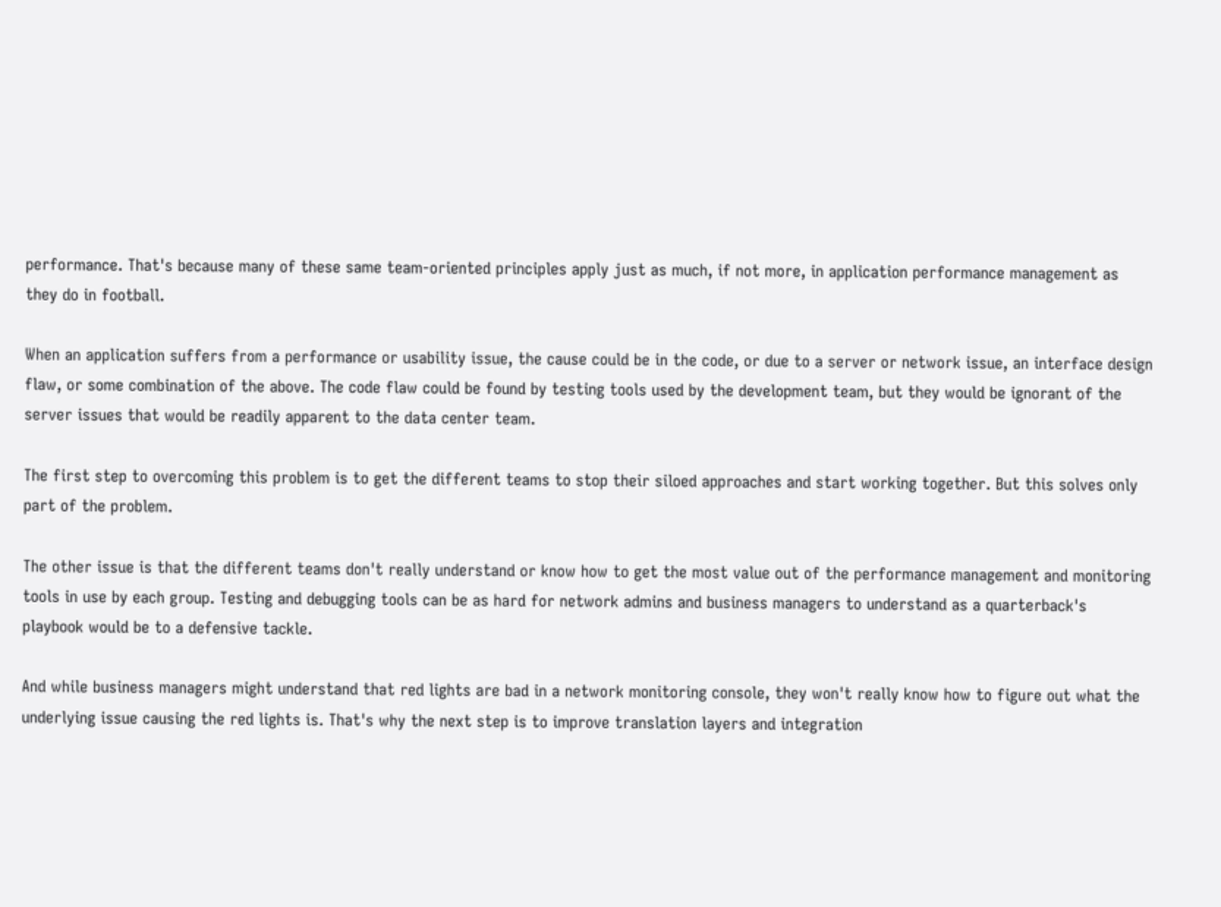performance. That's because many of these same team-oriented principles apply just as much, if not more, in application performance management as they do in football.

When an application suffers from a performance or usability issue, the cause could be in the code, or due to a server or network issue, an interface design flaw, or some combination of the above. The code flaw could be found by testing tools used by the development team, but they would be ignorant of the server issues that would be readily apparent to the data center team.

The first step to overcoming this problem is to get the different teams to stop their siloed approaches and start working together. But this solves only part of the problem.

The other issue is that the different teams don't really understand or know how to get the most value out of the performance management and monitoring tools in use by each group. Testing and debugging tools can be as hard for network admins and business managers to understand as a quarterback's playbook would be to a defensive tackle.

And while business managers might understand that red lights are bad in a network monitoring console, they won't really know how to figure out what the underlying issue causing the red lights is. That's why the next step is to improve translation layers and integration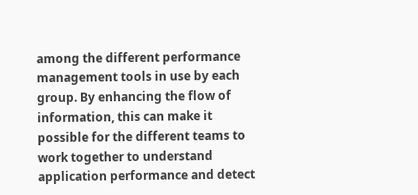among the different performance management tools in use by each group. By enhancing the flow of information, this can make it possible for the different teams to work together to understand application performance and detect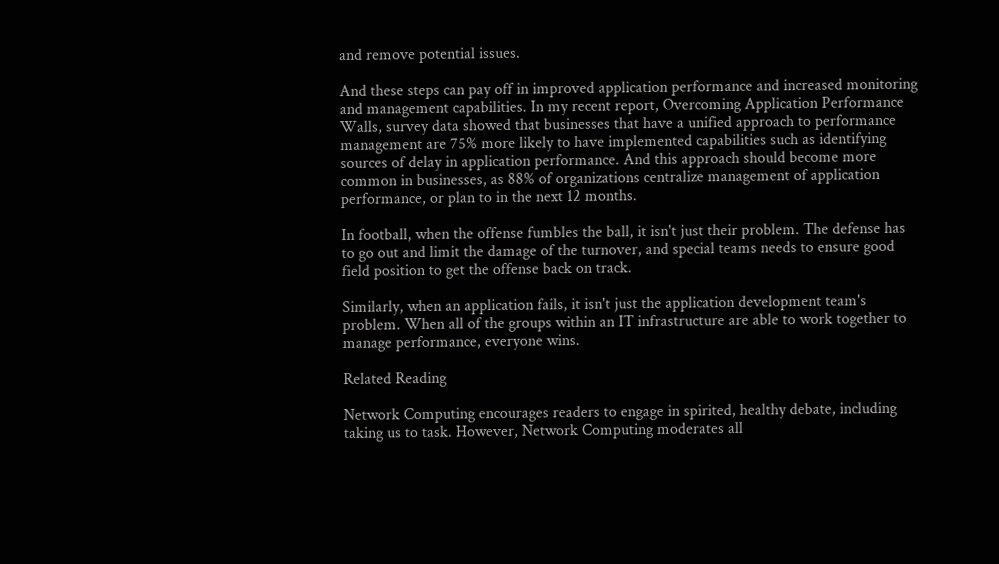and remove potential issues.

And these steps can pay off in improved application performance and increased monitoring and management capabilities. In my recent report, Overcoming Application Performance Walls, survey data showed that businesses that have a unified approach to performance management are 75% more likely to have implemented capabilities such as identifying sources of delay in application performance. And this approach should become more common in businesses, as 88% of organizations centralize management of application performance, or plan to in the next 12 months.

In football, when the offense fumbles the ball, it isn't just their problem. The defense has to go out and limit the damage of the turnover, and special teams needs to ensure good field position to get the offense back on track.

Similarly, when an application fails, it isn't just the application development team's problem. When all of the groups within an IT infrastructure are able to work together to manage performance, everyone wins.

Related Reading

Network Computing encourages readers to engage in spirited, healthy debate, including taking us to task. However, Network Computing moderates all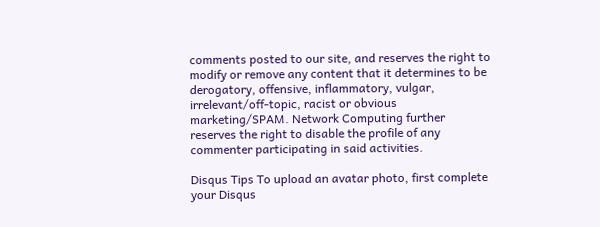comments posted to our site, and reserves the right to modify or remove any content that it determines to be derogatory, offensive, inflammatory, vulgar, irrelevant/off-topic, racist or obvious marketing/SPAM. Network Computing further reserves the right to disable the profile of any commenter participating in said activities.

Disqus Tips To upload an avatar photo, first complete your Disqus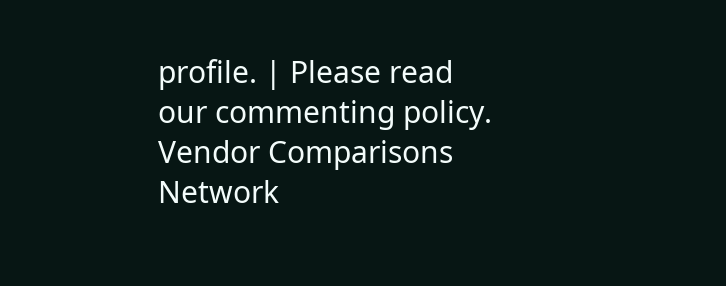profile. | Please read our commenting policy.
Vendor Comparisons
Network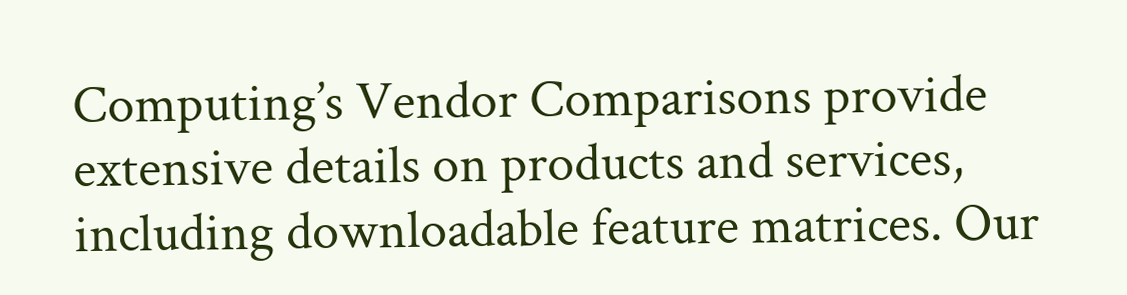Computing’s Vendor Comparisons provide extensive details on products and services, including downloadable feature matrices. Our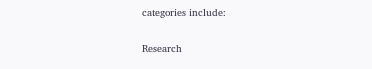categories include:

Research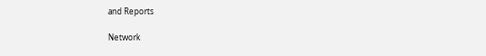and Reports

Network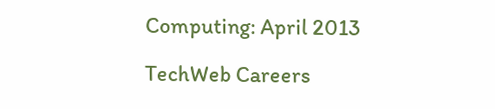Computing: April 2013

TechWeb Careers